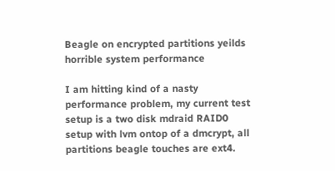Beagle on encrypted partitions yeilds horrible system performance

I am hitting kind of a nasty performance problem, my current test setup is a two disk mdraid RAID0 setup with lvm ontop of a dmcrypt, all partitions beagle touches are ext4.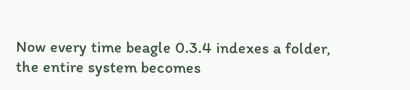Now every time beagle 0.3.4 indexes a folder, the entire system becomes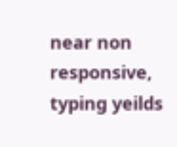near non responsive, typing yeilds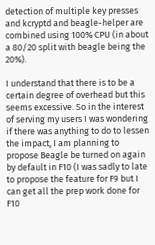detection of multiple key presses and kcryptd and beagle-helper are combined using 100% CPU (in about a 80/20 split with beagle being the 20%).

I understand that there is to be a certain degree of overhead but this seems excessive. So in the interest of serving my users I was wondering if there was anything to do to lessen the impact, I am planning to propose Beagle be turned on again by default in F10 (I was sadly to late to propose the feature for F9 but I can get all the prep work done for F10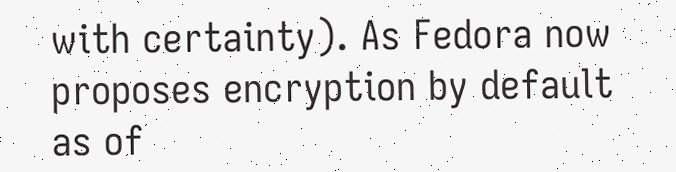with certainty). As Fedora now proposes encryption by default as of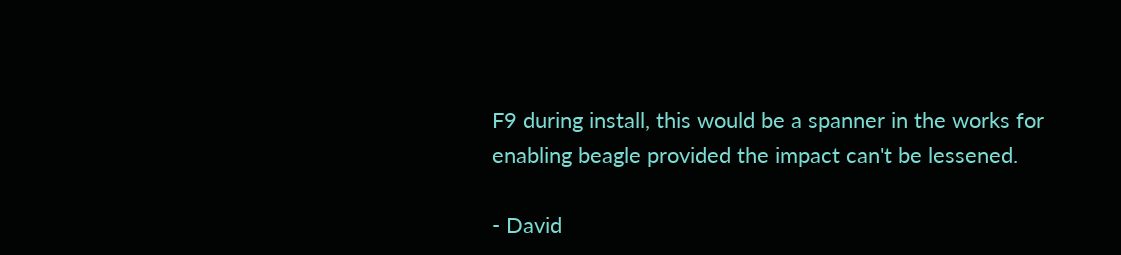F9 during install, this would be a spanner in the works for enabling beagle provided the impact can't be lessened.

- David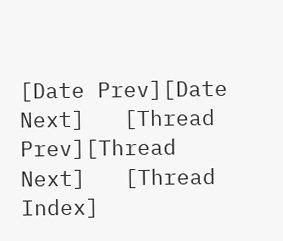[Date Prev][Date Next]   [Thread Prev][Thread Next]   [Thread Index]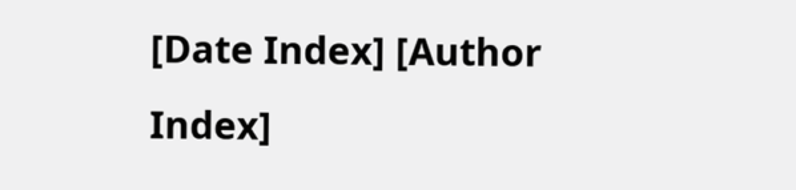[Date Index] [Author Index]